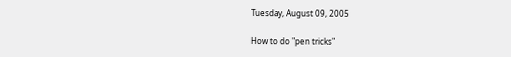Tuesday, August 09, 2005

How to do "pen tricks"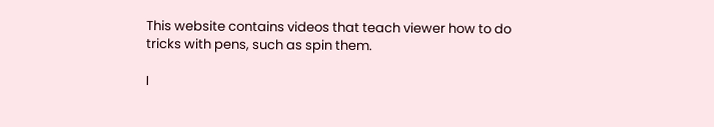This website contains videos that teach viewer how to do tricks with pens, such as spin them.

I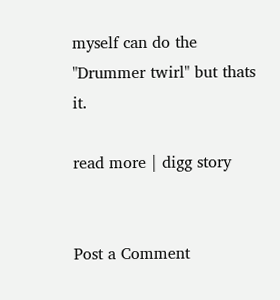myself can do the "Drummer twirl" but thats it.

read more | digg story


Post a Comment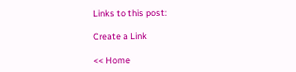Links to this post:

Create a Link

<< Home